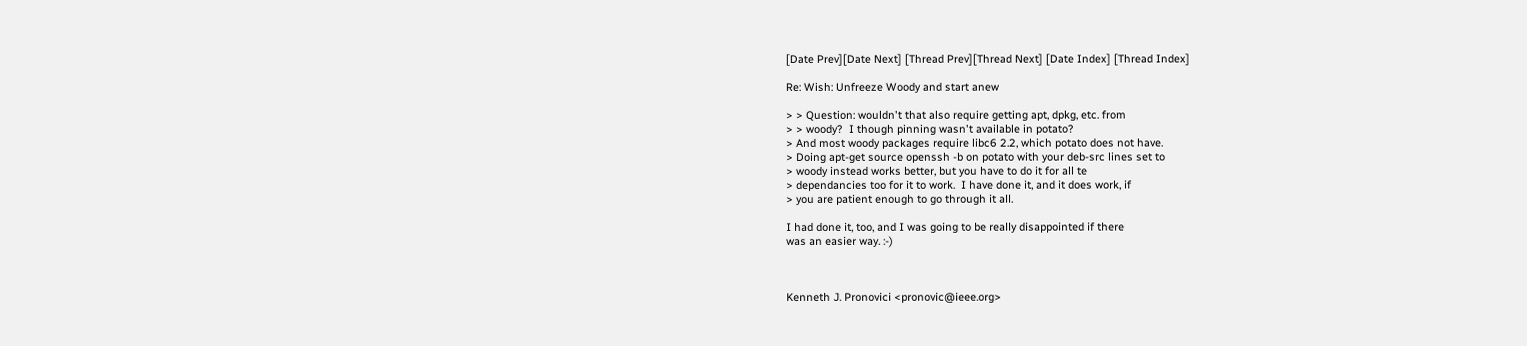[Date Prev][Date Next] [Thread Prev][Thread Next] [Date Index] [Thread Index]

Re: Wish: Unfreeze Woody and start anew

> > Question: wouldn't that also require getting apt, dpkg, etc. from
> > woody?  I though pinning wasn't available in potato?
> And most woody packages require libc6 2.2, which potato does not have.
> Doing apt-get source openssh -b on potato with your deb-src lines set to
> woody instead works better, but you have to do it for all te
> dependancies too for it to work.  I have done it, and it does work, if
> you are patient enough to go through it all.

I had done it, too, and I was going to be really disappointed if there
was an easier way. :-)



Kenneth J. Pronovici <pronovic@ieee.org>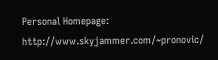Personal Homepage: http://www.skyjammer.com/~pronovic/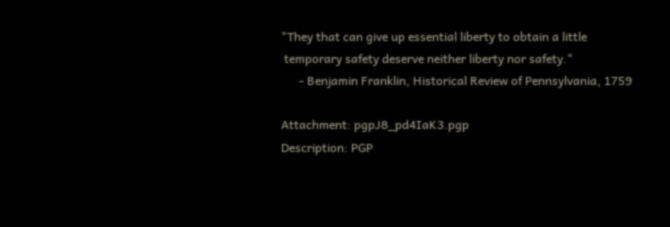"They that can give up essential liberty to obtain a little
 temporary safety deserve neither liberty nor safety."
      - Benjamin Franklin, Historical Review of Pennsylvania, 1759

Attachment: pgpJ8_pd4IaK3.pgp
Description: PGP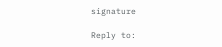signature

Reply to: